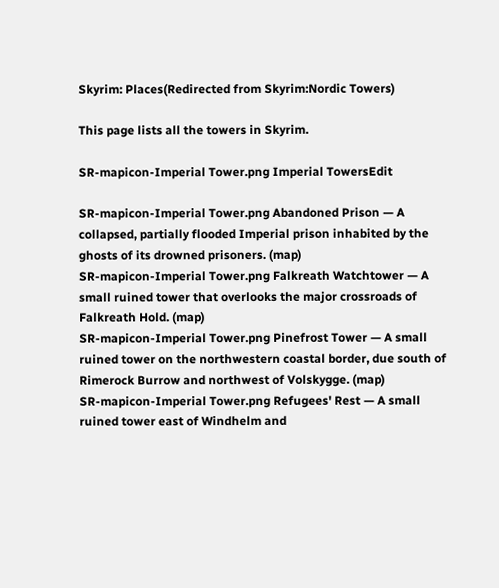Skyrim: Places(Redirected from Skyrim:Nordic Towers)

This page lists all the towers in Skyrim.

SR-mapicon-Imperial Tower.png Imperial TowersEdit

SR-mapicon-Imperial Tower.png Abandoned Prison — A collapsed, partially flooded Imperial prison inhabited by the ghosts of its drowned prisoners. (map)
SR-mapicon-Imperial Tower.png Falkreath Watchtower — A small ruined tower that overlooks the major crossroads of Falkreath Hold. (map)
SR-mapicon-Imperial Tower.png Pinefrost Tower — A small ruined tower on the northwestern coastal border, due south of Rimerock Burrow and northwest of Volskygge. (map)
SR-mapicon-Imperial Tower.png Refugees' Rest — A small ruined tower east of Windhelm and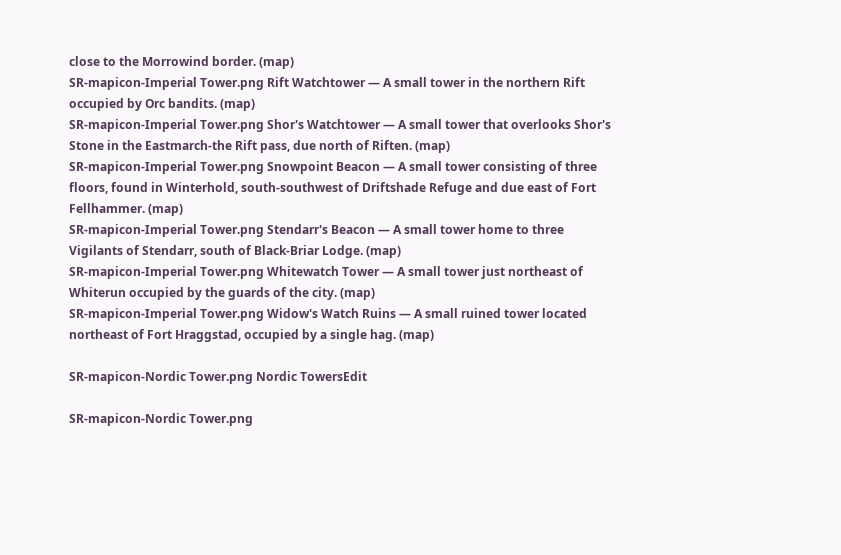close to the Morrowind border. (map)
SR-mapicon-Imperial Tower.png Rift Watchtower — A small tower in the northern Rift occupied by Orc bandits. (map)
SR-mapicon-Imperial Tower.png Shor's Watchtower — A small tower that overlooks Shor's Stone in the Eastmarch-the Rift pass, due north of Riften. (map)
SR-mapicon-Imperial Tower.png Snowpoint Beacon — A small tower consisting of three floors, found in Winterhold, south-southwest of Driftshade Refuge and due east of Fort Fellhammer. (map)
SR-mapicon-Imperial Tower.png Stendarr's Beacon — A small tower home to three Vigilants of Stendarr, south of Black-Briar Lodge. (map)
SR-mapicon-Imperial Tower.png Whitewatch Tower — A small tower just northeast of Whiterun occupied by the guards of the city. (map)
SR-mapicon-Imperial Tower.png Widow's Watch Ruins — A small ruined tower located northeast of Fort Hraggstad, occupied by a single hag. (map)

SR-mapicon-Nordic Tower.png Nordic TowersEdit

SR-mapicon-Nordic Tower.png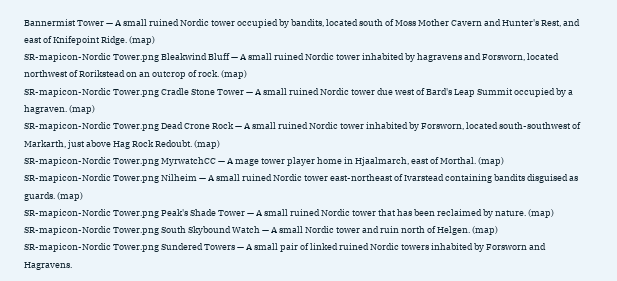Bannermist Tower — A small ruined Nordic tower occupied by bandits, located south of Moss Mother Cavern and Hunter's Rest, and east of Knifepoint Ridge. (map)
SR-mapicon-Nordic Tower.png Bleakwind Bluff — A small ruined Nordic tower inhabited by hagravens and Forsworn, located northwest of Rorikstead on an outcrop of rock. (map)
SR-mapicon-Nordic Tower.png Cradle Stone Tower — A small ruined Nordic tower due west of Bard's Leap Summit occupied by a hagraven. (map)
SR-mapicon-Nordic Tower.png Dead Crone Rock — A small ruined Nordic tower inhabited by Forsworn, located south-southwest of Markarth, just above Hag Rock Redoubt. (map)
SR-mapicon-Nordic Tower.png MyrwatchCC — A mage tower player home in Hjaalmarch, east of Morthal. (map)
SR-mapicon-Nordic Tower.png Nilheim — A small ruined Nordic tower east-northeast of Ivarstead containing bandits disguised as guards. (map)
SR-mapicon-Nordic Tower.png Peak's Shade Tower — A small ruined Nordic tower that has been reclaimed by nature. (map)
SR-mapicon-Nordic Tower.png South Skybound Watch — A small Nordic tower and ruin north of Helgen. (map)
SR-mapicon-Nordic Tower.png Sundered Towers — A small pair of linked ruined Nordic towers inhabited by Forsworn and Hagravens.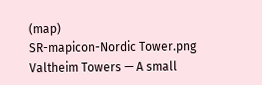(map)
SR-mapicon-Nordic Tower.png Valtheim Towers — A small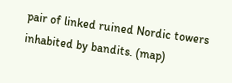pair of linked ruined Nordic towers inhabited by bandits. (map)